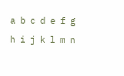a b c d e f g h i j k l m n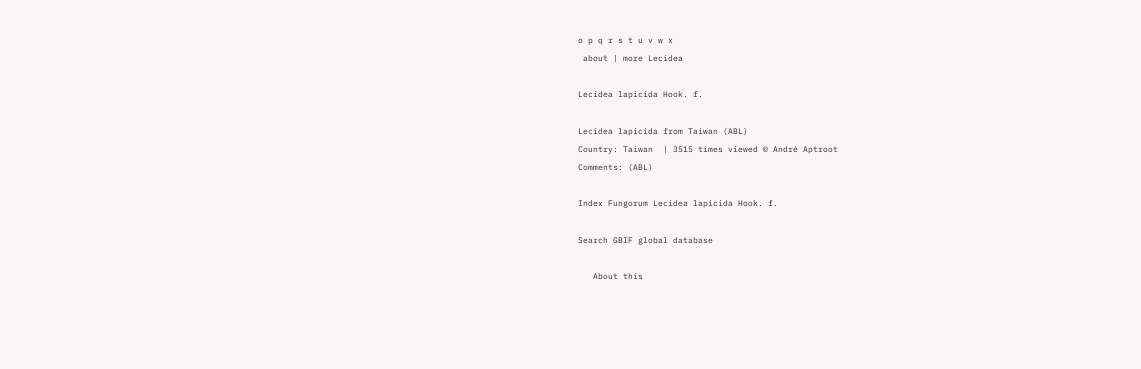o p q r s t u v w x
 about | more Lecidea

Lecidea lapicida Hook. f.

Lecidea lapicida from Taiwan (ABL)
Country: Taiwan  | 3515 times viewed © André Aptroot
Comments: (ABL)

Index Fungorum Lecidea lapicida Hook. f.

Search GBIF global database

   About this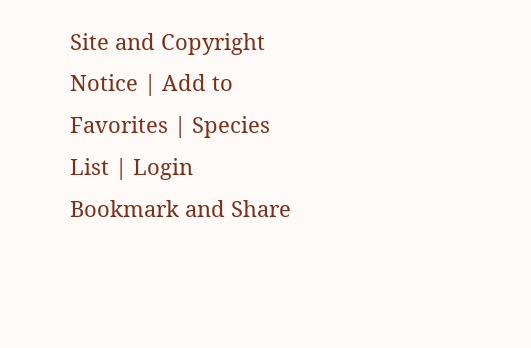Site and Copyright Notice | Add to Favorites | Species List | Login
Bookmark and Share